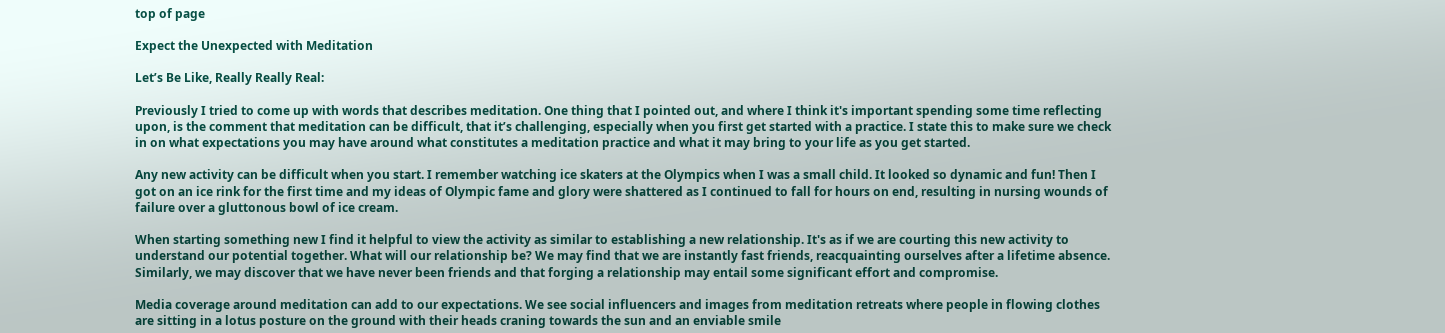top of page

Expect the Unexpected with Meditation

Let’s Be Like, Really Really Real:

Previously I tried to come up with words that describes meditation. One thing that I pointed out, and where I think it's important spending some time reflecting upon, is the comment that meditation can be difficult, that it’s challenging, especially when you first get started with a practice. I state this to make sure we check in on what expectations you may have around what constitutes a meditation practice and what it may bring to your life as you get started.

Any new activity can be difficult when you start. I remember watching ice skaters at the Olympics when I was a small child. It looked so dynamic and fun! Then I got on an ice rink for the first time and my ideas of Olympic fame and glory were shattered as I continued to fall for hours on end, resulting in nursing wounds of failure over a gluttonous bowl of ice cream.

When starting something new I find it helpful to view the activity as similar to establishing a new relationship. It's as if we are courting this new activity to understand our potential together. What will our relationship be? We may find that we are instantly fast friends, reacquainting ourselves after a lifetime absence. Similarly, we may discover that we have never been friends and that forging a relationship may entail some significant effort and compromise.

Media coverage around meditation can add to our expectations. We see social influencers and images from meditation retreats where people in flowing clothes are sitting in a lotus posture on the ground with their heads craning towards the sun and an enviable smile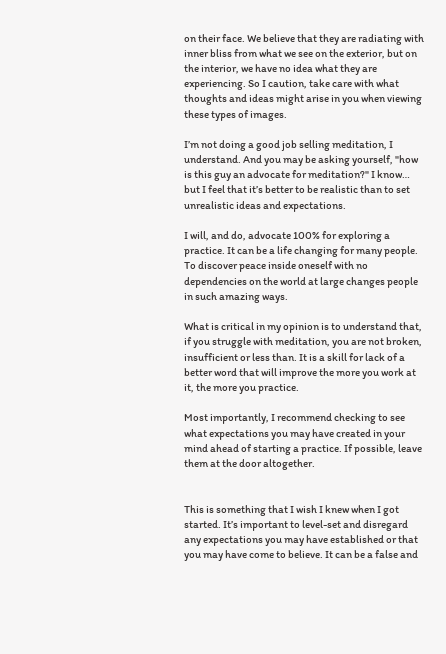on their face. We believe that they are radiating with inner bliss from what we see on the exterior, but on the interior, we have no idea what they are experiencing. So I caution, take care with what thoughts and ideas might arise in you when viewing these types of images.

I’m not doing a good job selling meditation, I understand. And you may be asking yourself, "how is this guy an advocate for meditation?" I know… but I feel that it’s better to be realistic than to set unrealistic ideas and expectations.

I will, and do, advocate 100% for exploring a practice. It can be a life changing for many people. To discover peace inside oneself with no dependencies on the world at large changes people in such amazing ways.

What is critical in my opinion is to understand that, if you struggle with meditation, you are not broken, insufficient or less than. It is a skill for lack of a better word that will improve the more you work at it, the more you practice.

Most importantly, I recommend checking to see what expectations you may have created in your mind ahead of starting a practice. If possible, leave them at the door altogether.


This is something that I wish I knew when I got started. It’s important to level-set and disregard any expectations you may have established or that you may have come to believe. It can be a false and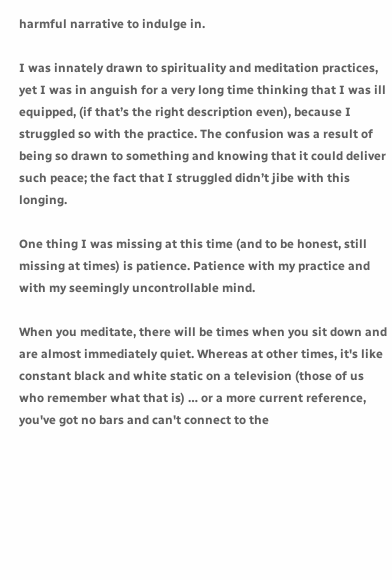harmful narrative to indulge in.

I was innately drawn to spirituality and meditation practices, yet I was in anguish for a very long time thinking that I was ill equipped, (if that’s the right description even), because I struggled so with the practice. The confusion was a result of being so drawn to something and knowing that it could deliver such peace; the fact that I struggled didn’t jibe with this longing.

One thing I was missing at this time (and to be honest, still missing at times) is patience. Patience with my practice and with my seemingly uncontrollable mind.

When you meditate, there will be times when you sit down and are almost immediately quiet. Whereas at other times, it's like constant black and white static on a television (those of us who remember what that is) … or a more current reference, you've got no bars and can't connect to the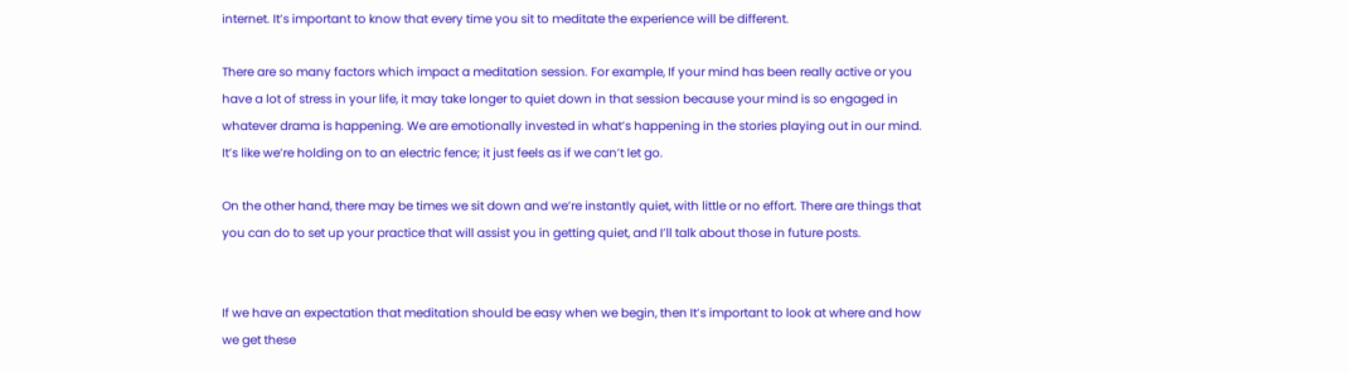internet. It’s important to know that every time you sit to meditate the experience will be different.

There are so many factors which impact a meditation session. For example, If your mind has been really active or you have a lot of stress in your life, it may take longer to quiet down in that session because your mind is so engaged in whatever drama is happening. We are emotionally invested in what’s happening in the stories playing out in our mind. It’s like we’re holding on to an electric fence; it just feels as if we can’t let go.

On the other hand, there may be times we sit down and we’re instantly quiet, with little or no effort. There are things that you can do to set up your practice that will assist you in getting quiet, and I’ll talk about those in future posts.


If we have an expectation that meditation should be easy when we begin, then It’s important to look at where and how we get these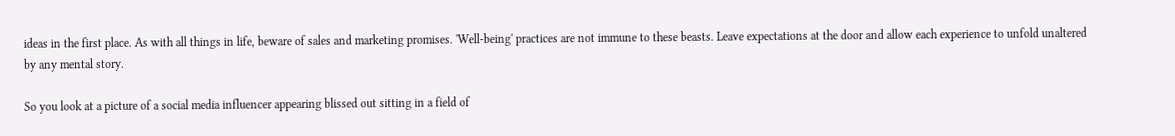ideas in the first place. As with all things in life, beware of sales and marketing promises. 'Well-being' practices are not immune to these beasts. Leave expectations at the door and allow each experience to unfold unaltered by any mental story.

So you look at a picture of a social media influencer appearing blissed out sitting in a field of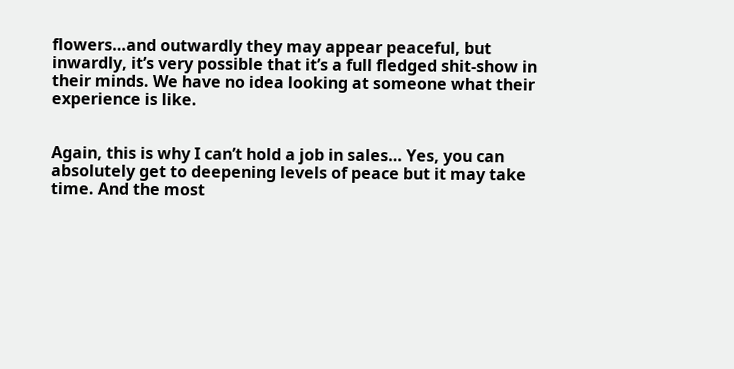flowers…and outwardly they may appear peaceful, but inwardly, it’s very possible that it’s a full fledged shit-show in their minds. We have no idea looking at someone what their experience is like.


Again, this is why I can’t hold a job in sales… Yes, you can absolutely get to deepening levels of peace but it may take time. And the most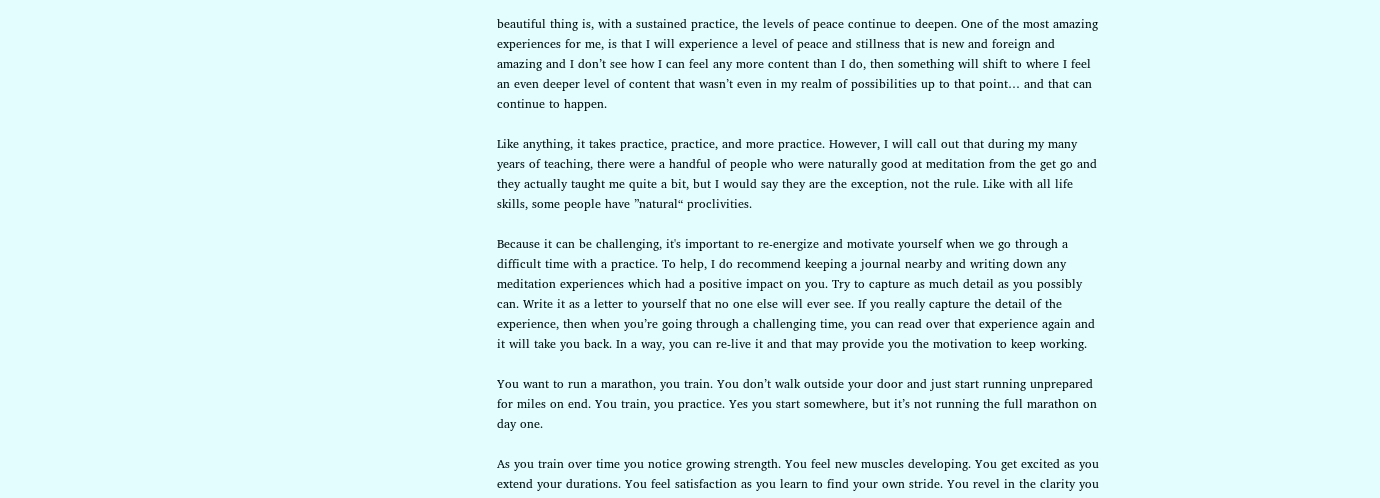beautiful thing is, with a sustained practice, the levels of peace continue to deepen. One of the most amazing experiences for me, is that I will experience a level of peace and stillness that is new and foreign and amazing and I don’t see how I can feel any more content than I do, then something will shift to where I feel an even deeper level of content that wasn’t even in my realm of possibilities up to that point… and that can continue to happen.

Like anything, it takes practice, practice, and more practice. However, I will call out that during my many years of teaching, there were a handful of people who were naturally good at meditation from the get go and they actually taught me quite a bit, but I would say they are the exception, not the rule. Like with all life skills, some people have ”natural“ proclivities.

Because it can be challenging, it's important to re-energize and motivate yourself when we go through a difficult time with a practice. To help, I do recommend keeping a journal nearby and writing down any meditation experiences which had a positive impact on you. Try to capture as much detail as you possibly can. Write it as a letter to yourself that no one else will ever see. If you really capture the detail of the experience, then when you’re going through a challenging time, you can read over that experience again and it will take you back. In a way, you can re-live it and that may provide you the motivation to keep working.

You want to run a marathon, you train. You don’t walk outside your door and just start running unprepared for miles on end. You train, you practice. Yes you start somewhere, but it’s not running the full marathon on day one.

As you train over time you notice growing strength. You feel new muscles developing. You get excited as you extend your durations. You feel satisfaction as you learn to find your own stride. You revel in the clarity you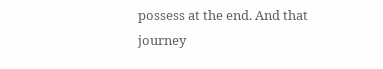possess at the end. And that journey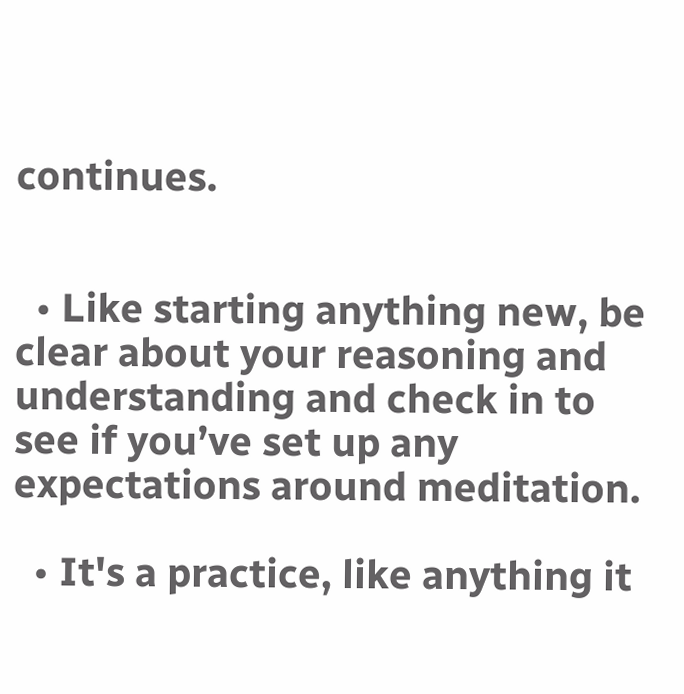continues.


  • Like starting anything new, be clear about your reasoning and understanding and check in to see if you’ve set up any expectations around meditation.

  • It's a practice, like anything it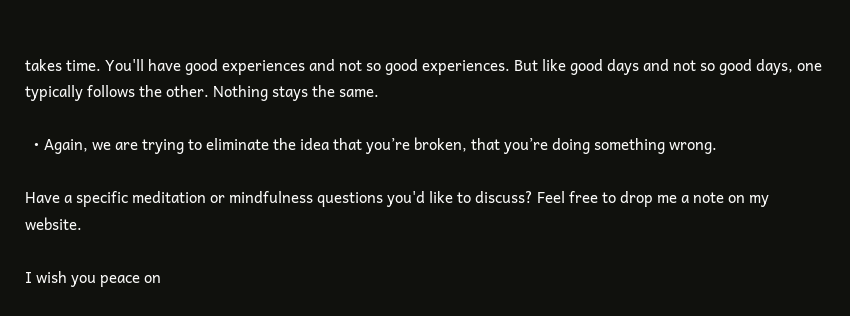takes time. You'll have good experiences and not so good experiences. But like good days and not so good days, one typically follows the other. Nothing stays the same.

  • Again, we are trying to eliminate the idea that you’re broken, that you’re doing something wrong.

Have a specific meditation or mindfulness questions you'd like to discuss? Feel free to drop me a note on my website.

I wish you peace on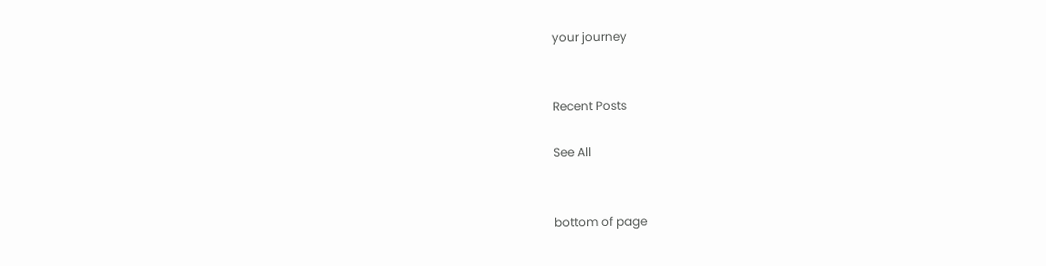your journey


Recent Posts

See All


bottom of page